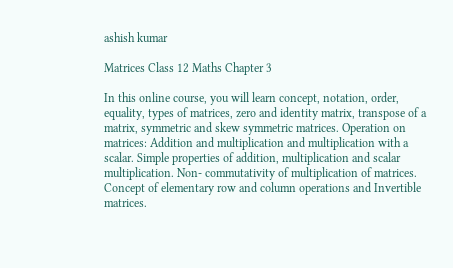ashish kumar

Matrices Class 12 Maths Chapter 3

In this online course, you will learn concept, notation, order, equality, types of matrices, zero and identity matrix, transpose of a matrix, symmetric and skew symmetric matrices. Operation on matrices: Addition and multiplication and multiplication with a scalar. Simple properties of addition, multiplication and scalar multiplication. Non- commutativity of multiplication of matrices. Concept of elementary row and column operations and Invertible matrices.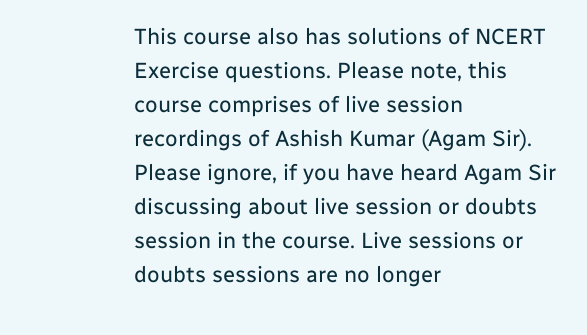This course also has solutions of NCERT Exercise questions. Please note, this course comprises of live session recordings of Ashish Kumar (Agam Sir). Please ignore, if you have heard Agam Sir discussing about live session or doubts session in the course. Live sessions or doubts sessions are no longer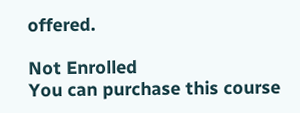offered.

Not Enrolled
You can purchase this course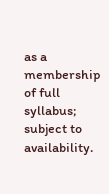as a membership of full syllabus; subject to availability.